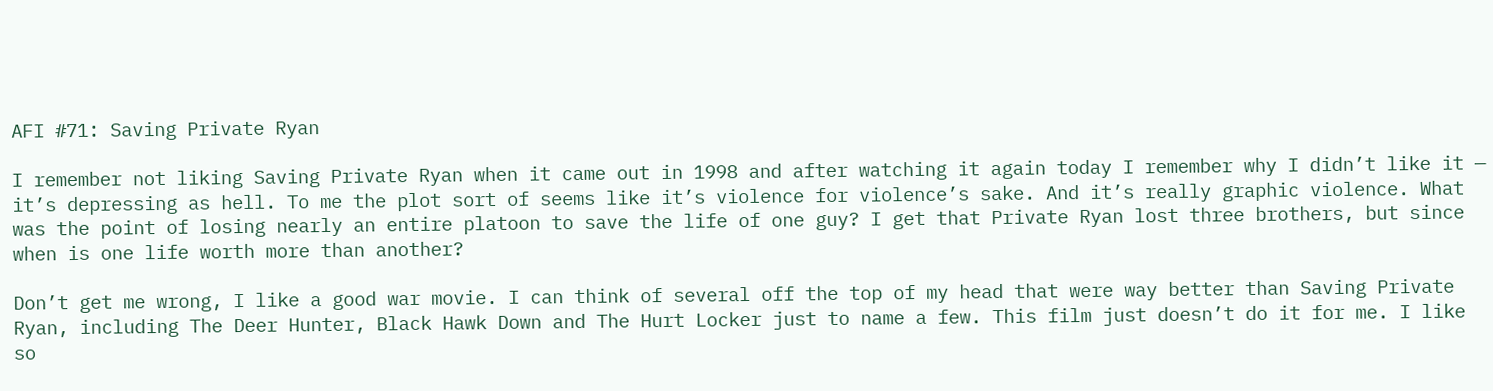AFI #71: Saving Private Ryan

I remember not liking Saving Private Ryan when it came out in 1998 and after watching it again today I remember why I didn’t like it — it’s depressing as hell. To me the plot sort of seems like it’s violence for violence’s sake. And it’s really graphic violence. What was the point of losing nearly an entire platoon to save the life of one guy? I get that Private Ryan lost three brothers, but since when is one life worth more than another?

Don’t get me wrong, I like a good war movie. I can think of several off the top of my head that were way better than Saving Private Ryan, including The Deer Hunter, Black Hawk Down and The Hurt Locker just to name a few. This film just doesn’t do it for me. I like so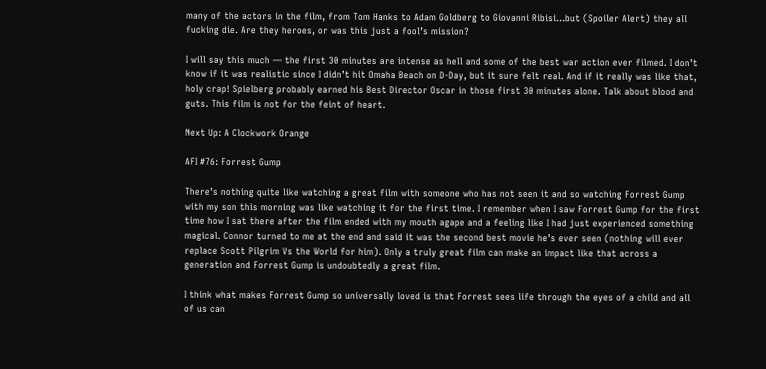many of the actors in the film, from Tom Hanks to Adam Goldberg to Giovanni Ribisi…but (Spoiler Alert) they all fucking die. Are they heroes, or was this just a fool’s mission?

I will say this much — the first 30 minutes are intense as hell and some of the best war action ever filmed. I don’t know if it was realistic since I didn’t hit Omaha Beach on D-Day, but it sure felt real. And if it really was like that, holy crap! Spielberg probably earned his Best Director Oscar in those first 30 minutes alone. Talk about blood and guts. This film is not for the feint of heart.

Next Up: A Clockwork Orange

AFI #76: Forrest Gump

There’s nothing quite like watching a great film with someone who has not seen it and so watching Forrest Gump with my son this morning was like watching it for the first time. I remember when I saw Forrest Gump for the first time how I sat there after the film ended with my mouth agape and a feeling like I had just experienced something magical. Connor turned to me at the end and said it was the second best movie he’s ever seen (nothing will ever replace Scott Pilgrim Vs the World for him). Only a truly great film can make an impact like that across a generation and Forrest Gump is undoubtedly a great film.

I think what makes Forrest Gump so universally loved is that Forrest sees life through the eyes of a child and all of us can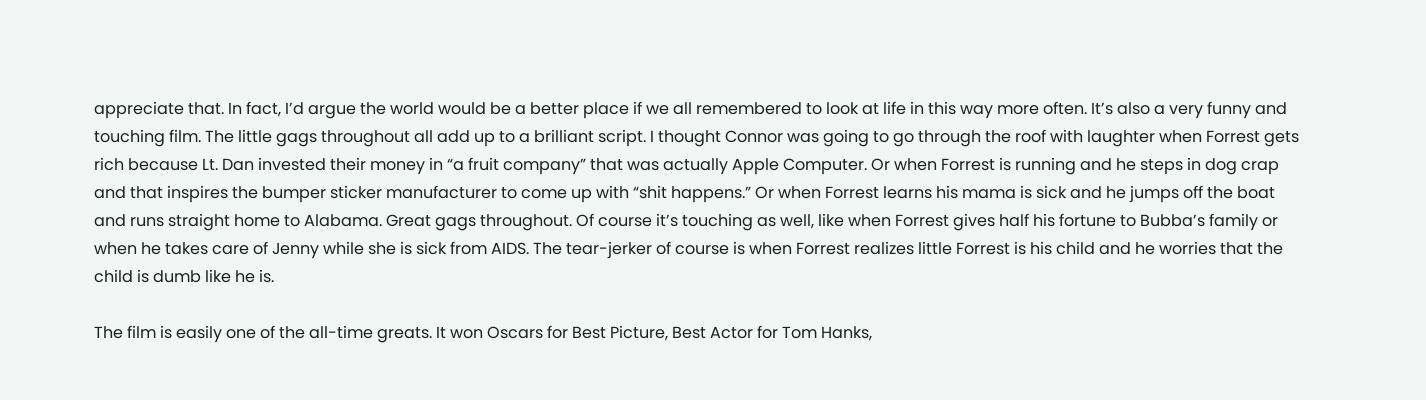appreciate that. In fact, I’d argue the world would be a better place if we all remembered to look at life in this way more often. It’s also a very funny and touching film. The little gags throughout all add up to a brilliant script. I thought Connor was going to go through the roof with laughter when Forrest gets rich because Lt. Dan invested their money in “a fruit company” that was actually Apple Computer. Or when Forrest is running and he steps in dog crap and that inspires the bumper sticker manufacturer to come up with “shit happens.” Or when Forrest learns his mama is sick and he jumps off the boat and runs straight home to Alabama. Great gags throughout. Of course it’s touching as well, like when Forrest gives half his fortune to Bubba’s family or when he takes care of Jenny while she is sick from AIDS. The tear-jerker of course is when Forrest realizes little Forrest is his child and he worries that the child is dumb like he is.

The film is easily one of the all-time greats. It won Oscars for Best Picture, Best Actor for Tom Hanks,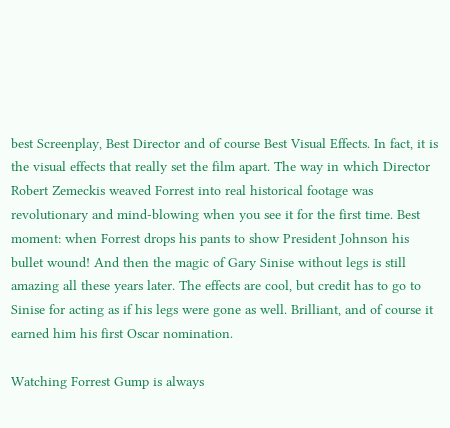best Screenplay, Best Director and of course Best Visual Effects. In fact, it is the visual effects that really set the film apart. The way in which Director Robert Zemeckis weaved Forrest into real historical footage was revolutionary and mind-blowing when you see it for the first time. Best moment: when Forrest drops his pants to show President Johnson his bullet wound! And then the magic of Gary Sinise without legs is still amazing all these years later. The effects are cool, but credit has to go to Sinise for acting as if his legs were gone as well. Brilliant, and of course it earned him his first Oscar nomination.

Watching Forrest Gump is always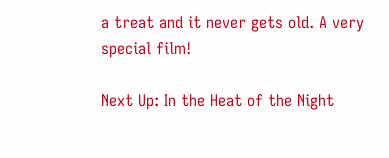a treat and it never gets old. A very special film!

Next Up: In the Heat of the Night